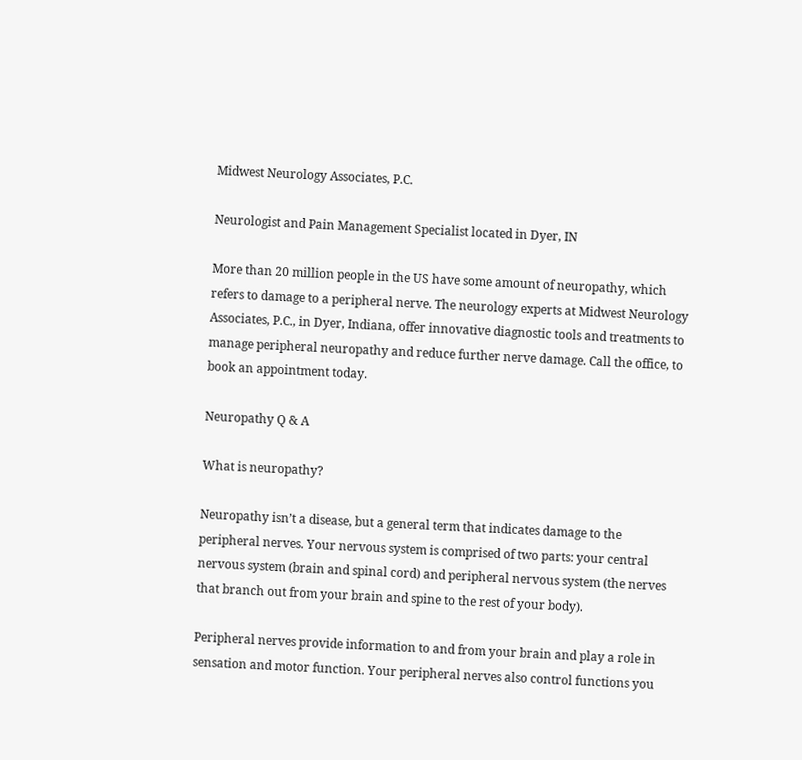Midwest Neurology Associates, P.C.

Neurologist and Pain Management Specialist located in Dyer, IN

More than 20 million people in the US have some amount of neuropathy, which refers to damage to a peripheral nerve. The neurology experts at Midwest Neurology Associates, P.C., in Dyer, Indiana, offer innovative diagnostic tools and treatments to manage peripheral neuropathy and reduce further nerve damage. Call the office, to book an appointment today.

Neuropathy Q & A

What is neuropathy?

Neuropathy isn’t a disease, but a general term that indicates damage to the peripheral nerves. Your nervous system is comprised of two parts: your central nervous system (brain and spinal cord) and peripheral nervous system (the nerves that branch out from your brain and spine to the rest of your body).

Peripheral nerves provide information to and from your brain and play a role in sensation and motor function. Your peripheral nerves also control functions you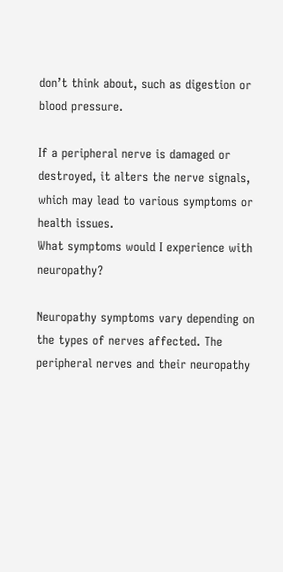don’t think about, such as digestion or blood pressure.

If a peripheral nerve is damaged or destroyed, it alters the nerve signals, which may lead to various symptoms or health issues.
What symptoms would I experience with neuropathy?

Neuropathy symptoms vary depending on the types of nerves affected. The peripheral nerves and their neuropathy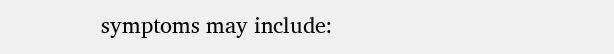symptoms may include: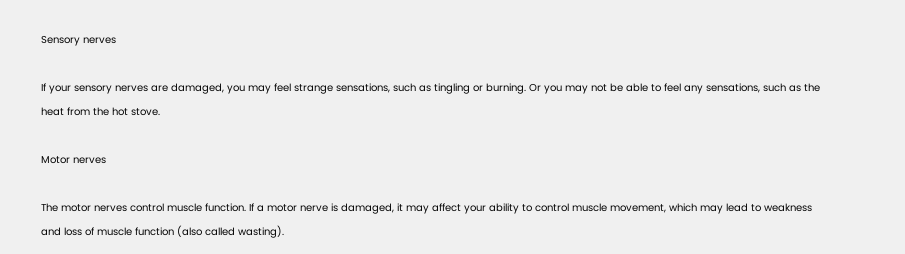Sensory nerves

If your sensory nerves are damaged, you may feel strange sensations, such as tingling or burning. Or you may not be able to feel any sensations, such as the heat from the hot stove.

Motor nerves

The motor nerves control muscle function. If a motor nerve is damaged, it may affect your ability to control muscle movement, which may lead to weakness and loss of muscle function (also called wasting).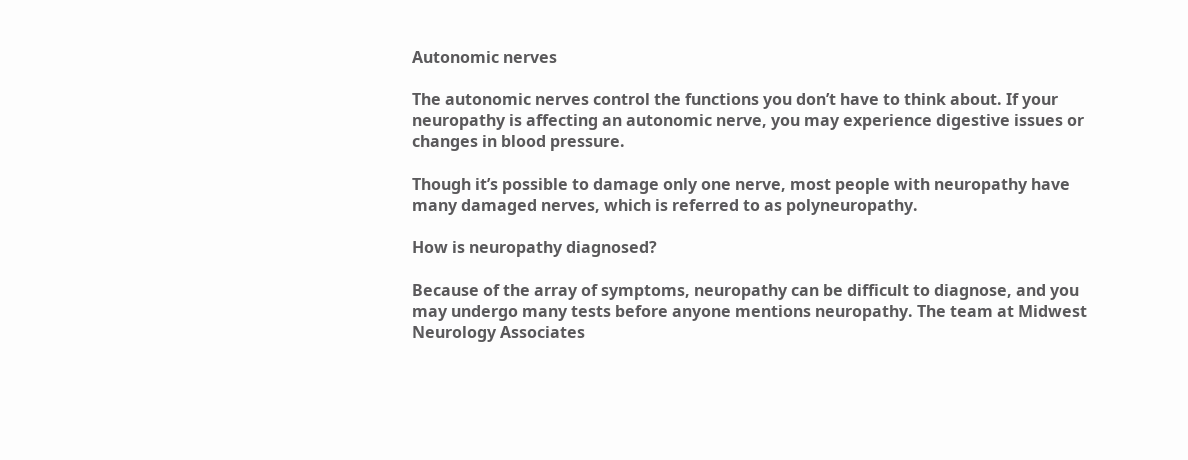Autonomic nerves

The autonomic nerves control the functions you don’t have to think about. If your neuropathy is affecting an autonomic nerve, you may experience digestive issues or changes in blood pressure.

Though it’s possible to damage only one nerve, most people with neuropathy have many damaged nerves, which is referred to as polyneuropathy.

How is neuropathy diagnosed?

Because of the array of symptoms, neuropathy can be difficult to diagnose, and you may undergo many tests before anyone mentions neuropathy. The team at Midwest Neurology Associates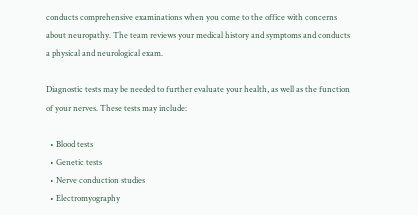conducts comprehensive examinations when you come to the office with concerns about neuropathy. The team reviews your medical history and symptoms and conducts a physical and neurological exam.

Diagnostic tests may be needed to further evaluate your health, as well as the function of your nerves. These tests may include:

  • Blood tests
  • Genetic tests
  • Nerve conduction studies
  • Electromyography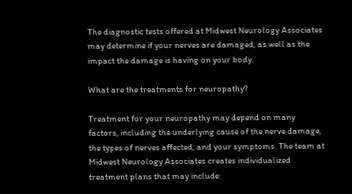The diagnostic tests offered at Midwest Neurology Associates may determine if your nerves are damaged, as well as the impact the damage is having on your body.

What are the treatments for neuropathy?

Treatment for your neuropathy may depend on many factors, including the underlying cause of the nerve damage, the types of nerves affected, and your symptoms. The team at Midwest Neurology Associates creates individualized treatment plans that may include: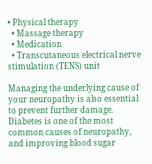• Physical therapy
  • Massage therapy
  • Medication
  • Transcutaneous electrical nerve stimulation (TENS) unit

Managing the underlying cause of your neuropathy is also essential to prevent further damage. Diabetes is one of the most common causes of neuropathy, and improving blood sugar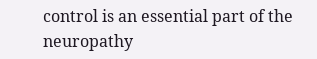control is an essential part of the neuropathy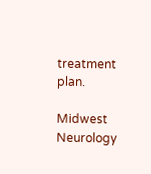treatment plan.

Midwest Neurology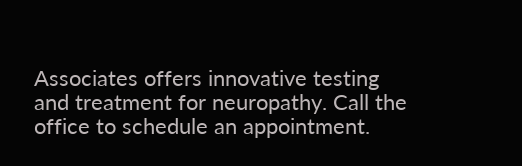Associates offers innovative testing and treatment for neuropathy. Call the office to schedule an appointment.